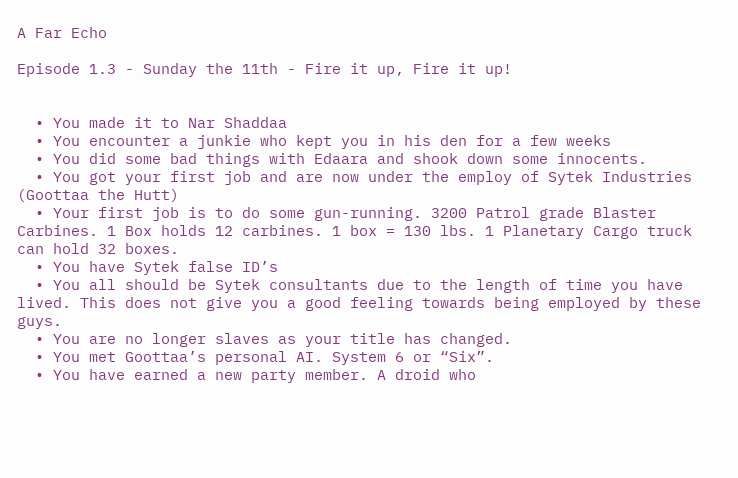A Far Echo

Episode 1.3 - Sunday the 11th - Fire it up, Fire it up!


  • You made it to Nar Shaddaa
  • You encounter a junkie who kept you in his den for a few weeks
  • You did some bad things with Edaara and shook down some innocents.
  • You got your first job and are now under the employ of Sytek Industries (Goottaa the Hutt)
  • Your first job is to do some gun-running. 3200 Patrol grade Blaster Carbines. 1 Box holds 12 carbines. 1 box = 130 lbs. 1 Planetary Cargo truck can hold 32 boxes.
  • You have Sytek false ID’s
  • You all should be Sytek consultants due to the length of time you have lived. This does not give you a good feeling towards being employed by these guys.
  • You are no longer slaves as your title has changed.
  • You met Goottaa’s personal AI. System 6 or “Six”.
  • You have earned a new party member. A droid who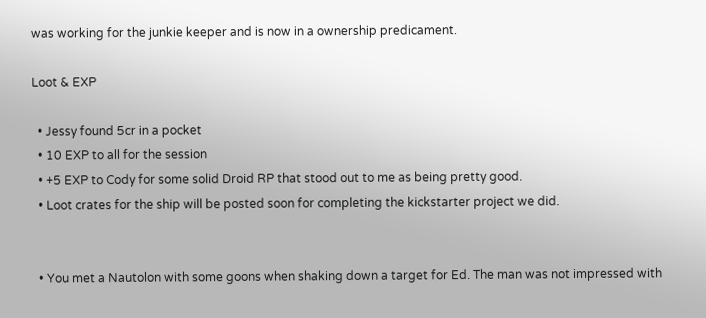was working for the junkie keeper and is now in a ownership predicament.

Loot & EXP

  • Jessy found 5cr in a pocket
  • 10 EXP to all for the session
  • +5 EXP to Cody for some solid Droid RP that stood out to me as being pretty good.
  • Loot crates for the ship will be posted soon for completing the kickstarter project we did.


  • You met a Nautolon with some goons when shaking down a target for Ed. The man was not impressed with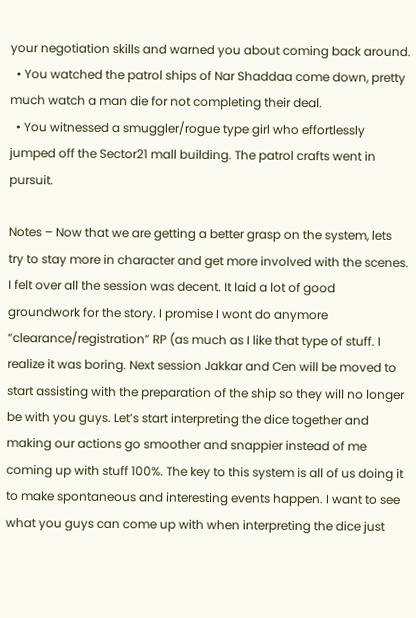your negotiation skills and warned you about coming back around.
  • You watched the patrol ships of Nar Shaddaa come down, pretty much watch a man die for not completing their deal.
  • You witnessed a smuggler/rogue type girl who effortlessly jumped off the Sector21 mall building. The patrol crafts went in pursuit.

Notes – Now that we are getting a better grasp on the system, lets try to stay more in character and get more involved with the scenes. I felt over all the session was decent. It laid a lot of good groundwork for the story. I promise I wont do anymore “clearance/registration” RP (as much as I like that type of stuff. I realize it was boring. Next session Jakkar and Cen will be moved to start assisting with the preparation of the ship so they will no longer be with you guys. Let’s start interpreting the dice together and making our actions go smoother and snappier instead of me coming up with stuff 100%. The key to this system is all of us doing it to make spontaneous and interesting events happen. I want to see what you guys can come up with when interpreting the dice just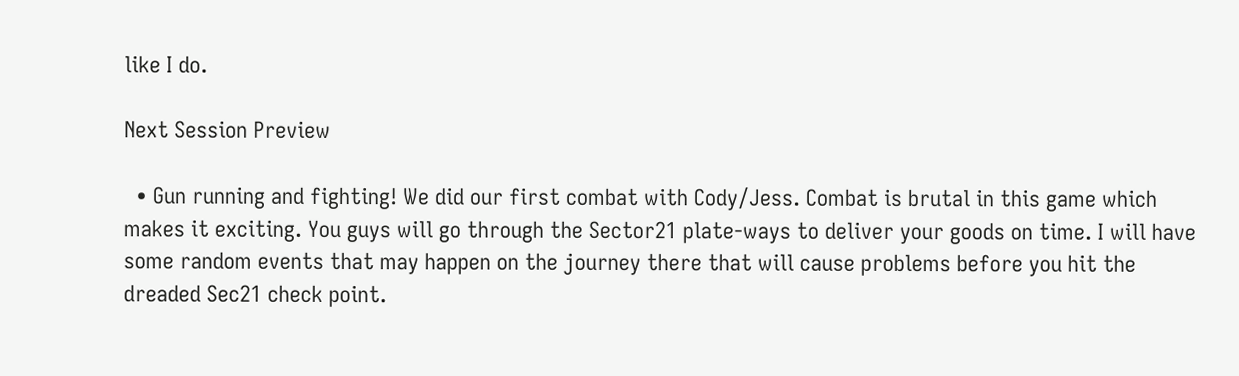like I do.

Next Session Preview

  • Gun running and fighting! We did our first combat with Cody/Jess. Combat is brutal in this game which makes it exciting. You guys will go through the Sector21 plate-ways to deliver your goods on time. I will have some random events that may happen on the journey there that will cause problems before you hit the dreaded Sec21 check point.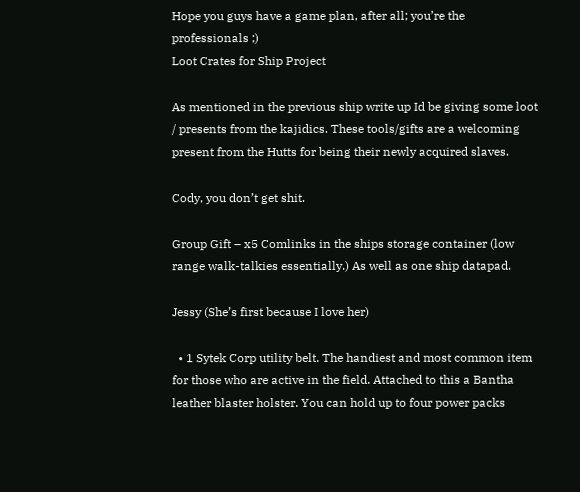Hope you guys have a game plan, after all; you’re the professionals ;)
Loot Crates for Ship Project

As mentioned in the previous ship write up Id be giving some loot / presents from the kajidics. These tools/gifts are a welcoming present from the Hutts for being their newly acquired slaves.

Cody, you don’t get shit.

Group Gift – x5 Comlinks in the ships storage container (low range walk-talkies essentially.) As well as one ship datapad.

Jessy (She’s first because I love her)

  • 1 Sytek Corp utility belt. The handiest and most common item for those who are active in the field. Attached to this a Bantha leather blaster holster. You can hold up to four power packs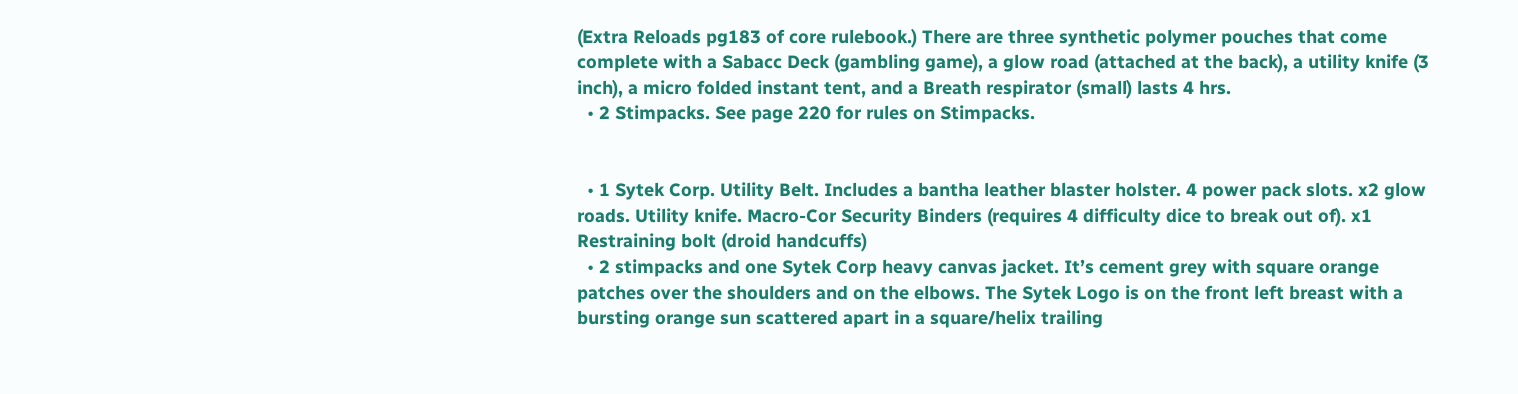(Extra Reloads pg183 of core rulebook.) There are three synthetic polymer pouches that come complete with a Sabacc Deck (gambling game), a glow road (attached at the back), a utility knife (3 inch), a micro folded instant tent, and a Breath respirator (small) lasts 4 hrs.
  • 2 Stimpacks. See page 220 for rules on Stimpacks.


  • 1 Sytek Corp. Utility Belt. Includes a bantha leather blaster holster. 4 power pack slots. x2 glow roads. Utility knife. Macro-Cor Security Binders (requires 4 difficulty dice to break out of). x1 Restraining bolt (droid handcuffs)
  • 2 stimpacks and one Sytek Corp heavy canvas jacket. It’s cement grey with square orange patches over the shoulders and on the elbows. The Sytek Logo is on the front left breast with a bursting orange sun scattered apart in a square/helix trailing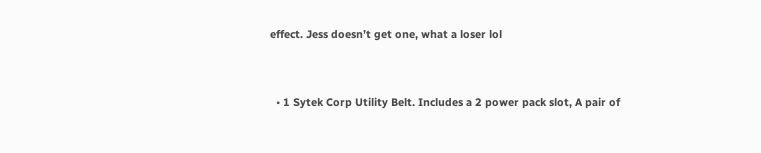effect. Jess doesn’t get one, what a loser lol


  • 1 Sytek Corp Utility Belt. Includes a 2 power pack slot, A pair of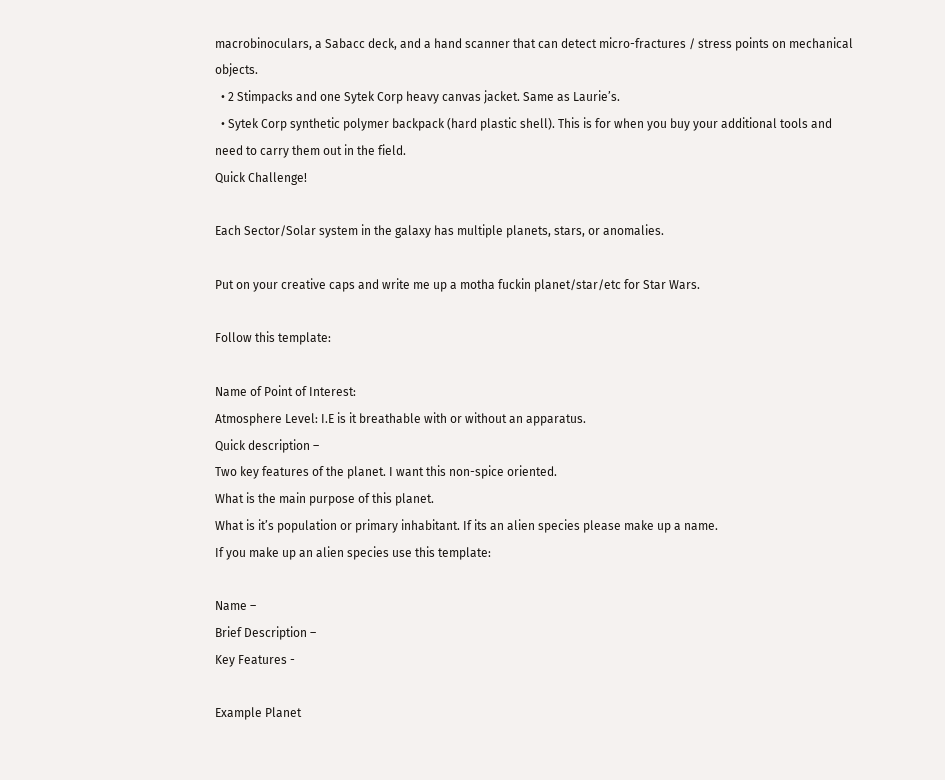macrobinoculars, a Sabacc deck, and a hand scanner that can detect micro-fractures / stress points on mechanical objects.
  • 2 Stimpacks and one Sytek Corp heavy canvas jacket. Same as Laurie’s.
  • Sytek Corp synthetic polymer backpack (hard plastic shell). This is for when you buy your additional tools and need to carry them out in the field.
Quick Challenge!

Each Sector/Solar system in the galaxy has multiple planets, stars, or anomalies.

Put on your creative caps and write me up a motha fuckin planet/star/etc for Star Wars.

Follow this template:

Name of Point of Interest:
Atmosphere Level: I.E is it breathable with or without an apparatus.
Quick description –
Two key features of the planet. I want this non-spice oriented.
What is the main purpose of this planet.
What is it’s population or primary inhabitant. If its an alien species please make up a name.
If you make up an alien species use this template:

Name –
Brief Description –
Key Features -

Example Planet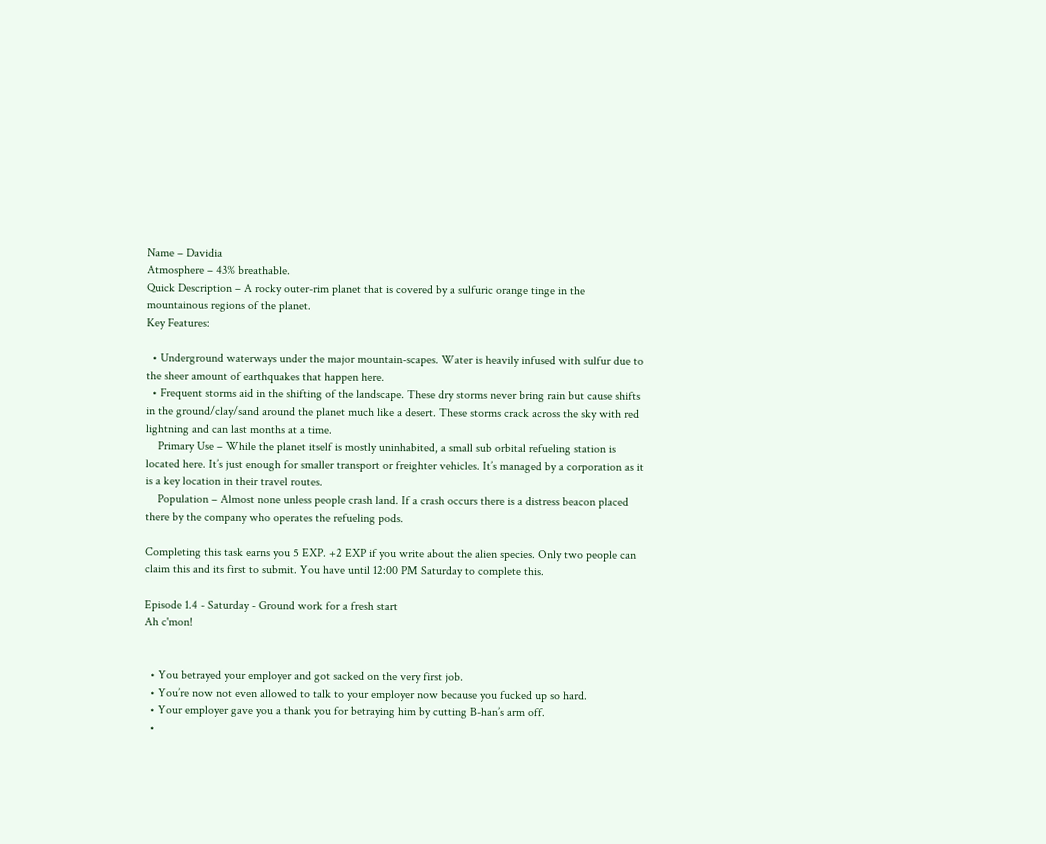Name – Davidia
Atmosphere – 43% breathable.
Quick Description – A rocky outer-rim planet that is covered by a sulfuric orange tinge in the mountainous regions of the planet.
Key Features:

  • Underground waterways under the major mountain-scapes. Water is heavily infused with sulfur due to the sheer amount of earthquakes that happen here.
  • Frequent storms aid in the shifting of the landscape. These dry storms never bring rain but cause shifts in the ground/clay/sand around the planet much like a desert. These storms crack across the sky with red lightning and can last months at a time.
    Primary Use – While the planet itself is mostly uninhabited, a small sub orbital refueling station is located here. It’s just enough for smaller transport or freighter vehicles. It’s managed by a corporation as it is a key location in their travel routes.
    Population – Almost none unless people crash land. If a crash occurs there is a distress beacon placed there by the company who operates the refueling pods.

Completing this task earns you 5 EXP. +2 EXP if you write about the alien species. Only two people can claim this and its first to submit. You have until 12:00 PM Saturday to complete this.

Episode 1.4 - Saturday - Ground work for a fresh start
Ah c'mon!


  • You betrayed your employer and got sacked on the very first job.
  • You’re now not even allowed to talk to your employer now because you fucked up so hard.
  • Your employer gave you a thank you for betraying him by cutting B-han’s arm off.
  •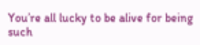You’re all lucky to be alive for being such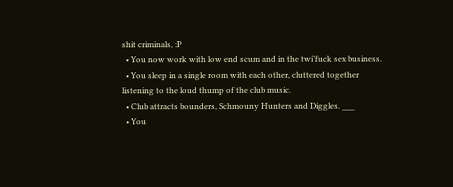shit criminals, :P
  • You now work with low end scum and in the twi’fuck sex business.
  • You sleep in a single room with each other, cluttered together listening to the loud thump of the club music.
  • Club attracts bounders, Schmouny Hunters and Diggles. ___
  • You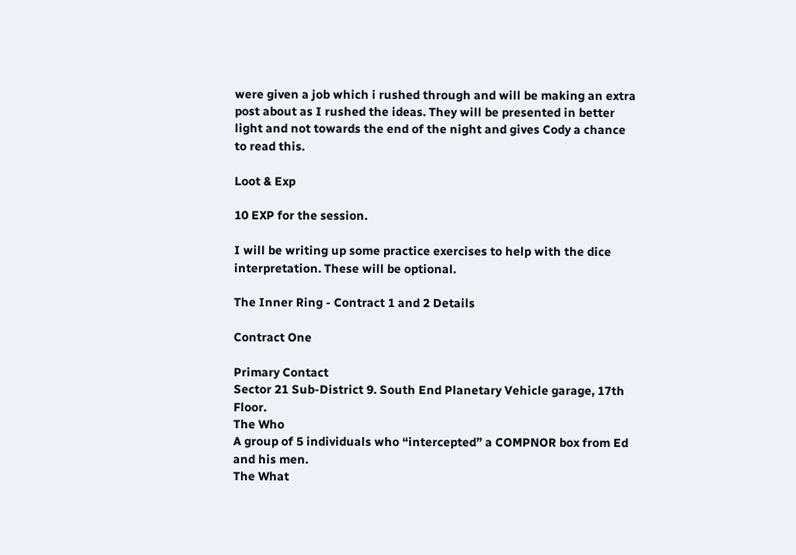were given a job which i rushed through and will be making an extra post about as I rushed the ideas. They will be presented in better light and not towards the end of the night and gives Cody a chance to read this.

Loot & Exp

10 EXP for the session.

I will be writing up some practice exercises to help with the dice interpretation. These will be optional.

The Inner Ring - Contract 1 and 2 Details

Contract One

Primary Contact
Sector 21 Sub-District 9. South End Planetary Vehicle garage, 17th Floor.
The Who
A group of 5 individuals who “intercepted” a COMPNOR box from Ed and his men.
The What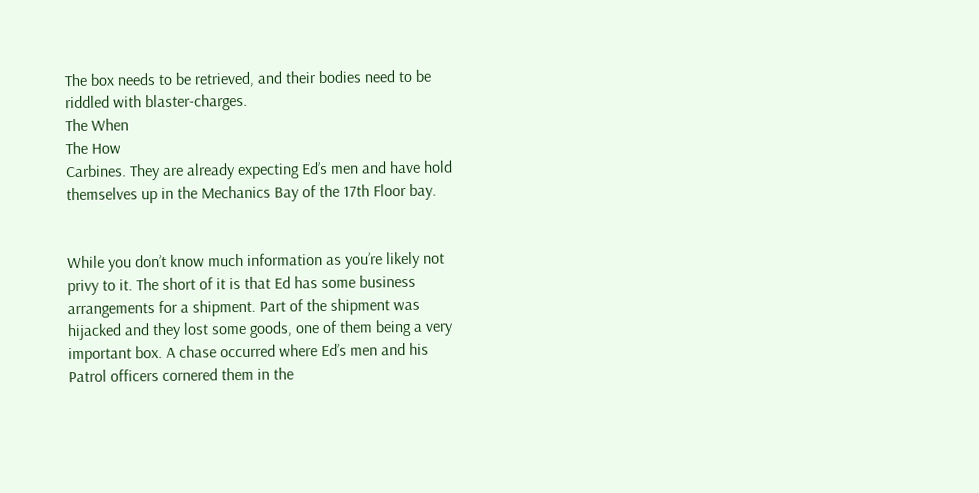The box needs to be retrieved, and their bodies need to be riddled with blaster-charges.
The When
The How
Carbines. They are already expecting Ed’s men and have hold themselves up in the Mechanics Bay of the 17th Floor bay.


While you don’t know much information as you’re likely not privy to it. The short of it is that Ed has some business arrangements for a shipment. Part of the shipment was hijacked and they lost some goods, one of them being a very important box. A chase occurred where Ed’s men and his Patrol officers cornered them in the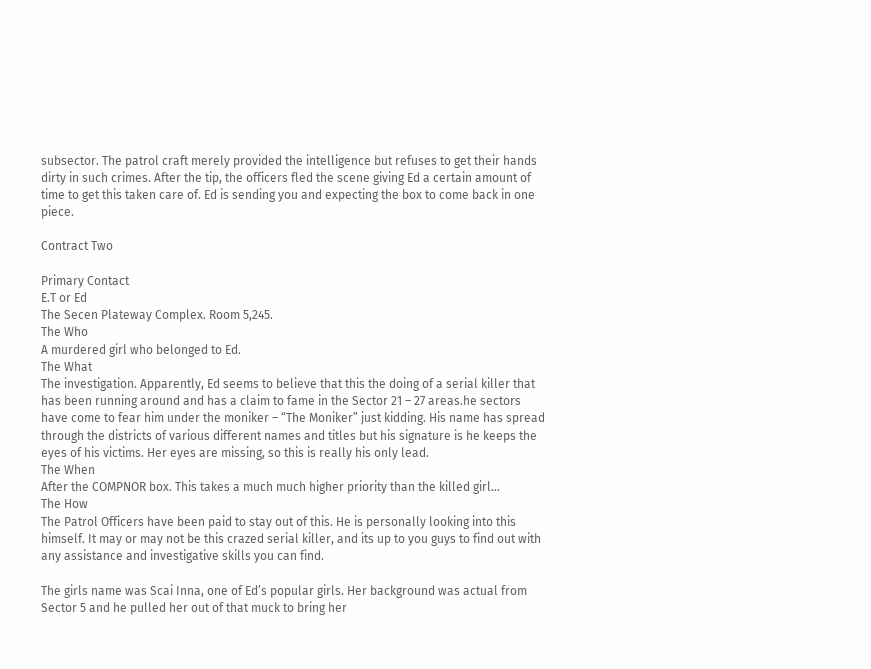subsector. The patrol craft merely provided the intelligence but refuses to get their hands dirty in such crimes. After the tip, the officers fled the scene giving Ed a certain amount of time to get this taken care of. Ed is sending you and expecting the box to come back in one piece.

Contract Two

Primary Contact
E.T or Ed
The Secen Plateway Complex. Room 5,245.
The Who
A murdered girl who belonged to Ed.
The What
The investigation. Apparently, Ed seems to believe that this the doing of a serial killer that has been running around and has a claim to fame in the Sector 21 – 27 areas.he sectors have come to fear him under the moniker – “The Moniker” just kidding. His name has spread through the districts of various different names and titles but his signature is he keeps the eyes of his victims. Her eyes are missing, so this is really his only lead.
The When
After the COMPNOR box. This takes a much much higher priority than the killed girl…
The How
The Patrol Officers have been paid to stay out of this. He is personally looking into this himself. It may or may not be this crazed serial killer, and its up to you guys to find out with any assistance and investigative skills you can find.

The girls name was Scai Inna, one of Ed’s popular girls. Her background was actual from Sector 5 and he pulled her out of that muck to bring her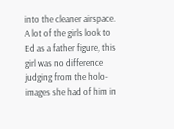into the cleaner airspace. A lot of the girls look to Ed as a father figure, this girl was no difference judging from the holo-images she had of him in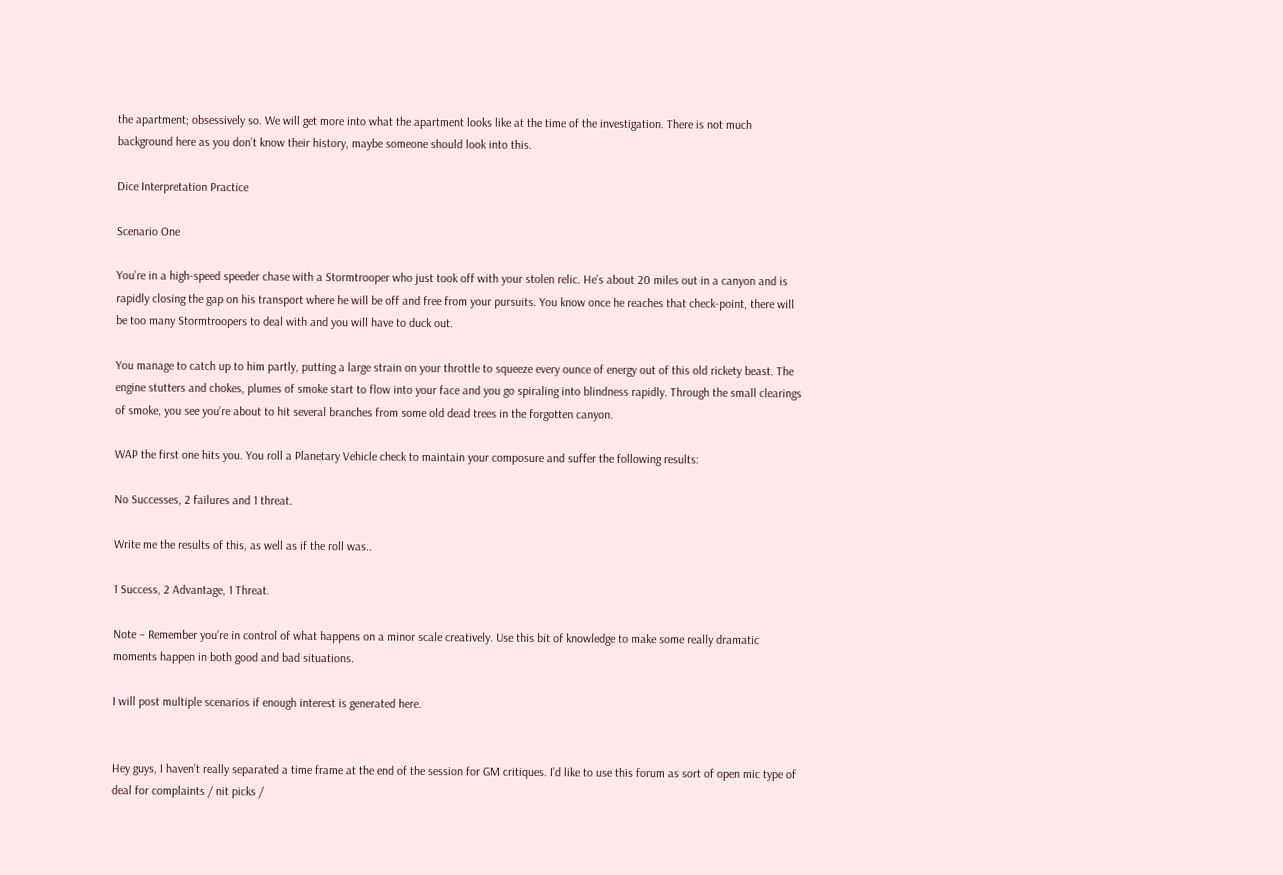the apartment; obsessively so. We will get more into what the apartment looks like at the time of the investigation. There is not much background here as you don’t know their history, maybe someone should look into this.

Dice Interpretation Practice

Scenario One

You’re in a high-speed speeder chase with a Stormtrooper who just took off with your stolen relic. He’s about 20 miles out in a canyon and is rapidly closing the gap on his transport where he will be off and free from your pursuits. You know once he reaches that check-point, there will be too many Stormtroopers to deal with and you will have to duck out.

You manage to catch up to him partly, putting a large strain on your throttle to squeeze every ounce of energy out of this old rickety beast. The engine stutters and chokes, plumes of smoke start to flow into your face and you go spiraling into blindness rapidly. Through the small clearings of smoke, you see you’re about to hit several branches from some old dead trees in the forgotten canyon.

WAP the first one hits you. You roll a Planetary Vehicle check to maintain your composure and suffer the following results:

No Successes, 2 failures and 1 threat.

Write me the results of this, as well as if the roll was..

1 Success, 2 Advantage, 1 Threat.

Note – Remember you’re in control of what happens on a minor scale creatively. Use this bit of knowledge to make some really dramatic moments happen in both good and bad situations.

I will post multiple scenarios if enough interest is generated here.


Hey guys, I haven’t really separated a time frame at the end of the session for GM critiques. I’d like to use this forum as sort of open mic type of deal for complaints / nit picks /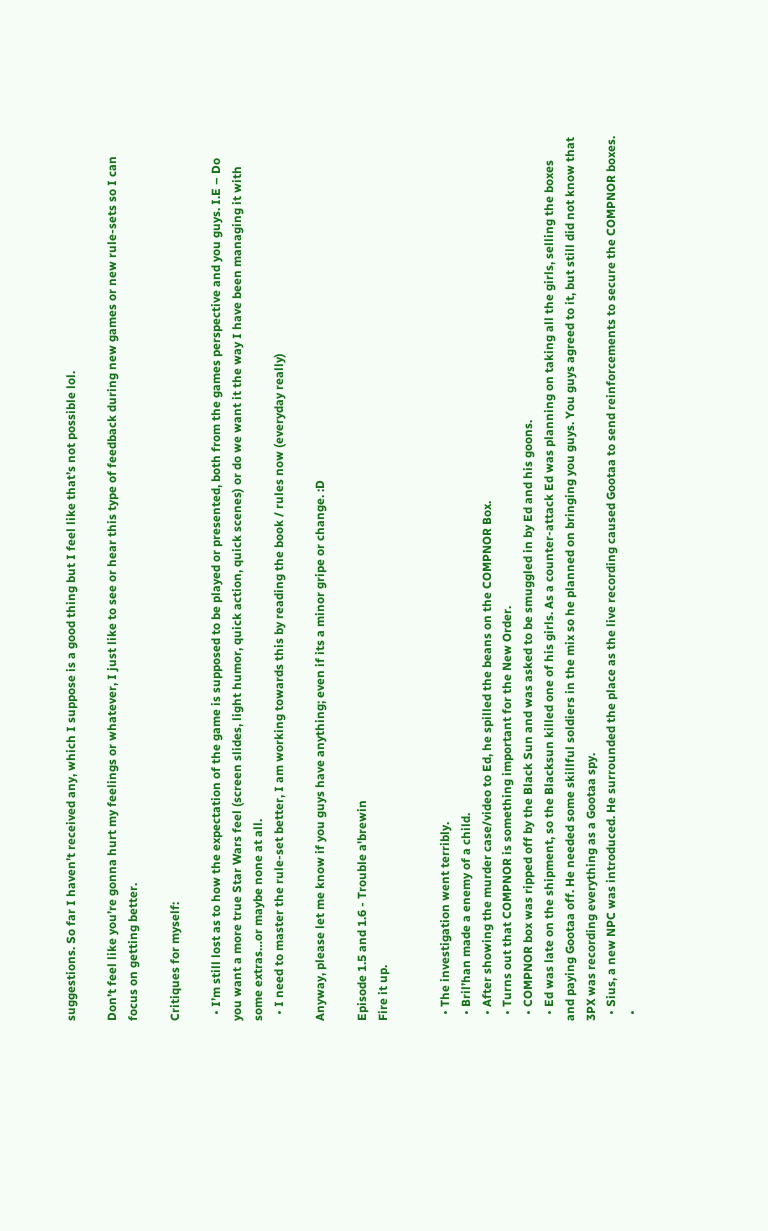suggestions. So far I haven’t received any, which I suppose is a good thing but I feel like that’s not possible lol.

Don’t feel like you’re gonna hurt my feelings or whatever, I just like to see or hear this type of feedback during new games or new rule-sets so I can focus on getting better.

Critiques for myself:

  • I’m still lost as to how the expectation of the game is supposed to be played or presented, both from the games perspective and you guys. I.E – Do you want a more true Star Wars feel (screen slides, light humor, quick action, quick scenes) or do we want it the way I have been managing it with some extras…or maybe none at all.
  • I need to master the rule-set better, I am working towards this by reading the book / rules now (everyday really)

Anyway, please let me know if you guys have anything; even if its a minor gripe or change. :D

Episode 1.5 and 1.6 - Trouble a'brewin
Fire it up.


  • The investigation went terribly.
  • Bril’han made a enemy of a child.
  • After showing the murder case/video to Ed, he spilled the beans on the COMPNOR Box.
  • Turns out that COMPNOR is something important for the New Order.
  • COMPNOR box was ripped off by the Black Sun and was asked to be smuggled in by Ed and his goons.
  • Ed was late on the shipment, so the Blacksun killed one of his girls. As a counter-attack Ed was planning on taking all the girls, selling the boxes and paying Gootaa off. He needed some skillful soldiers in the mix so he planned on bringing you guys. You guys agreed to it, but still did not know that 3PX was recording everything as a Gootaa spy.
  • Sius, a new NPC was introduced. He surrounded the place as the live recording caused Gootaa to send reinforcements to secure the COMPNOR boxes.
  •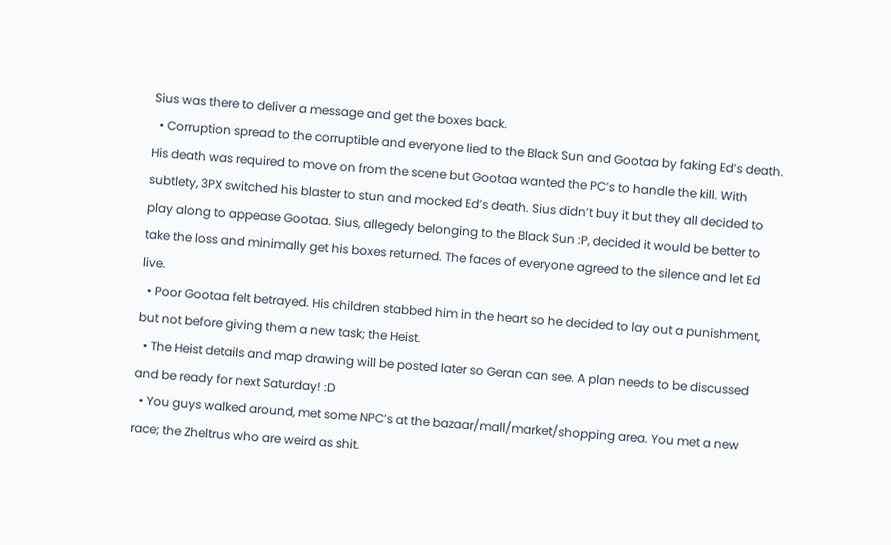Sius was there to deliver a message and get the boxes back.
  • Corruption spread to the corruptible and everyone lied to the Black Sun and Gootaa by faking Ed’s death. His death was required to move on from the scene but Gootaa wanted the PC’s to handle the kill. With subtlety, 3PX switched his blaster to stun and mocked Ed’s death. Sius didn’t buy it but they all decided to play along to appease Gootaa. Sius, allegedy belonging to the Black Sun :P, decided it would be better to take the loss and minimally get his boxes returned. The faces of everyone agreed to the silence and let Ed live.
  • Poor Gootaa felt betrayed. His children stabbed him in the heart so he decided to lay out a punishment, but not before giving them a new task; the Heist.
  • The Heist details and map drawing will be posted later so Geran can see. A plan needs to be discussed and be ready for next Saturday! :D
  • You guys walked around, met some NPC’s at the bazaar/mall/market/shopping area. You met a new race; the Zheltrus who are weird as shit.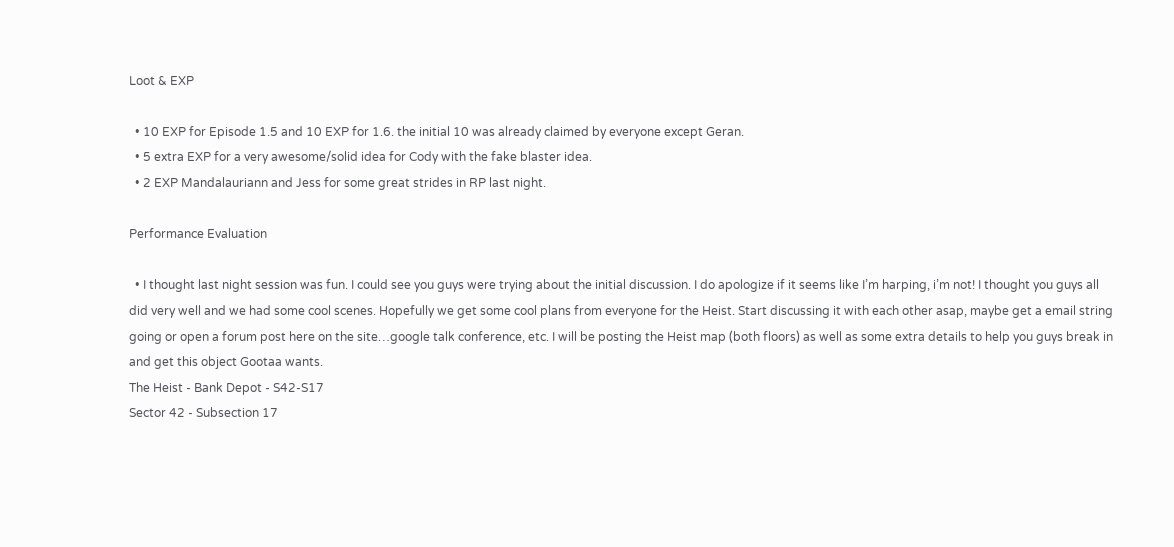Loot & EXP

  • 10 EXP for Episode 1.5 and 10 EXP for 1.6. the initial 10 was already claimed by everyone except Geran.
  • 5 extra EXP for a very awesome/solid idea for Cody with the fake blaster idea.
  • 2 EXP Mandalauriann and Jess for some great strides in RP last night.

Performance Evaluation

  • I thought last night session was fun. I could see you guys were trying about the initial discussion. I do apologize if it seems like I’m harping, i’m not! I thought you guys all did very well and we had some cool scenes. Hopefully we get some cool plans from everyone for the Heist. Start discussing it with each other asap, maybe get a email string going or open a forum post here on the site…google talk conference, etc. I will be posting the Heist map (both floors) as well as some extra details to help you guys break in and get this object Gootaa wants.
The Heist - Bank Depot - S42-S17
Sector 42 - Subsection 17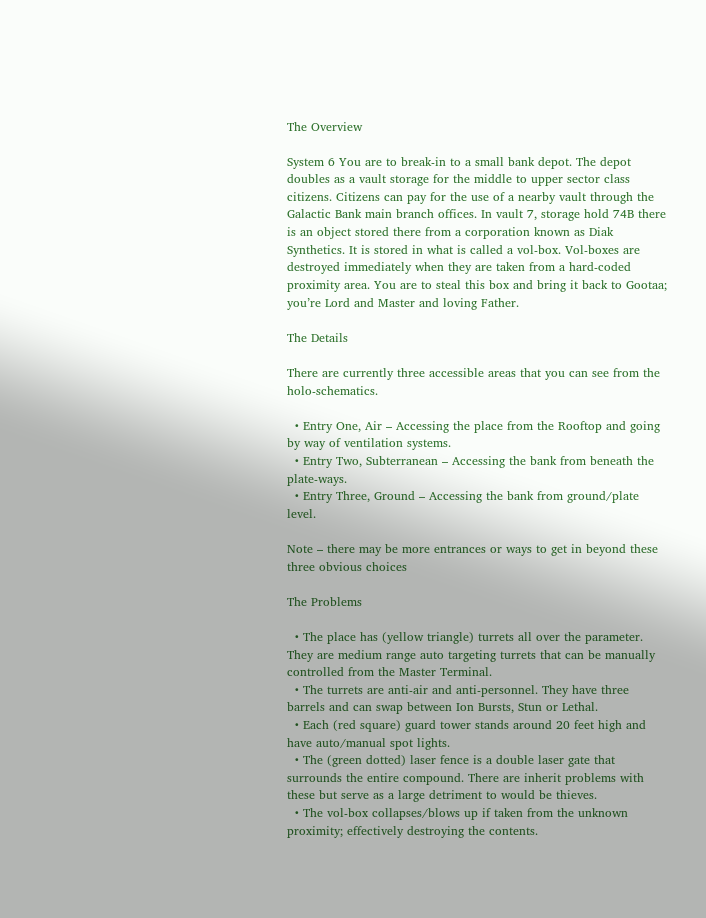The Overview

System 6 You are to break-in to a small bank depot. The depot doubles as a vault storage for the middle to upper sector class citizens. Citizens can pay for the use of a nearby vault through the Galactic Bank main branch offices. In vault 7, storage hold 74B there is an object stored there from a corporation known as Diak Synthetics. It is stored in what is called a vol-box. Vol-boxes are destroyed immediately when they are taken from a hard-coded proximity area. You are to steal this box and bring it back to Gootaa; you’re Lord and Master and loving Father.

The Details

There are currently three accessible areas that you can see from the holo-schematics.

  • Entry One, Air – Accessing the place from the Rooftop and going by way of ventilation systems.
  • Entry Two, Subterranean – Accessing the bank from beneath the plate-ways.
  • Entry Three, Ground – Accessing the bank from ground/plate level.

Note – there may be more entrances or ways to get in beyond these three obvious choices

The Problems

  • The place has (yellow triangle) turrets all over the parameter. They are medium range auto targeting turrets that can be manually controlled from the Master Terminal.
  • The turrets are anti-air and anti-personnel. They have three barrels and can swap between Ion Bursts, Stun or Lethal.
  • Each (red square) guard tower stands around 20 feet high and have auto/manual spot lights.
  • The (green dotted) laser fence is a double laser gate that surrounds the entire compound. There are inherit problems with these but serve as a large detriment to would be thieves.
  • The vol-box collapses/blows up if taken from the unknown proximity; effectively destroying the contents.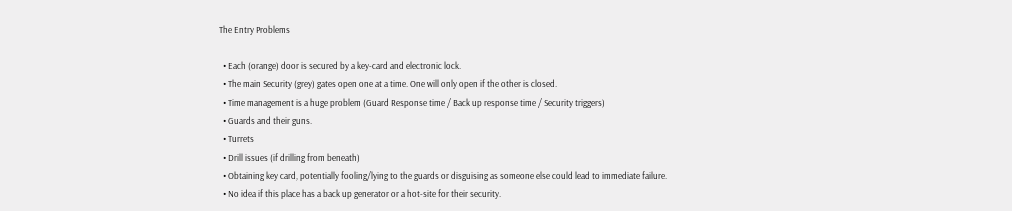The Entry Problems

  • Each (orange) door is secured by a key-card and electronic lock.
  • The main Security (grey) gates open one at a time. One will only open if the other is closed.
  • Time management is a huge problem (Guard Response time / Back up response time / Security triggers)
  • Guards and their guns.
  • Turrets
  • Drill issues (if drilling from beneath)
  • Obtaining key card, potentially fooling/lying to the guards or disguising as someone else could lead to immediate failure.
  • No idea if this place has a back up generator or a hot-site for their security.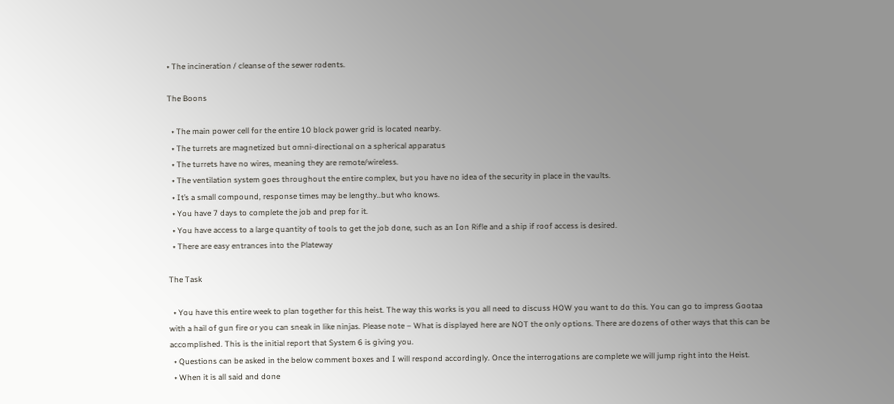• The incineration / cleanse of the sewer rodents.

The Boons

  • The main power cell for the entire 10 block power grid is located nearby.
  • The turrets are magnetized but omni-directional on a spherical apparatus
  • The turrets have no wires, meaning they are remote/wireless.
  • The ventilation system goes throughout the entire complex, but you have no idea of the security in place in the vaults.
  • It’s a small compound, response times may be lengthy..but who knows.
  • You have 7 days to complete the job and prep for it.
  • You have access to a large quantity of tools to get the job done, such as an Ion Rifle and a ship if roof access is desired.
  • There are easy entrances into the Plateway

The Task

  • You have this entire week to plan together for this heist. The way this works is you all need to discuss HOW you want to do this. You can go to impress Gootaa with a hail of gun fire or you can sneak in like ninjas. Please note – What is displayed here are NOT the only options. There are dozens of other ways that this can be accomplished. This is the initial report that System 6 is giving you.
  • Questions can be asked in the below comment boxes and I will respond accordingly. Once the interrogations are complete we will jump right into the Heist.
  • When it is all said and done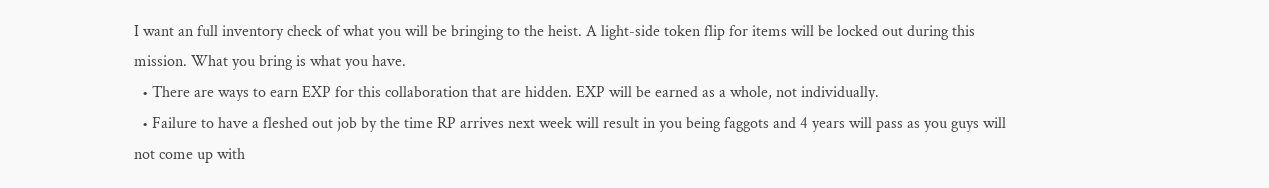I want an full inventory check of what you will be bringing to the heist. A light-side token flip for items will be locked out during this mission. What you bring is what you have.
  • There are ways to earn EXP for this collaboration that are hidden. EXP will be earned as a whole, not individually.
  • Failure to have a fleshed out job by the time RP arrives next week will result in you being faggots and 4 years will pass as you guys will not come up with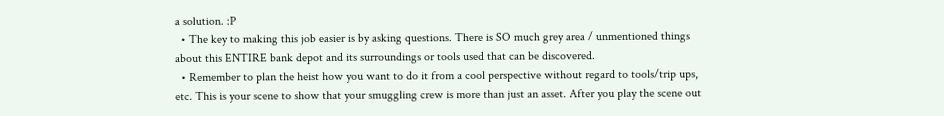a solution. :P
  • The key to making this job easier is by asking questions. There is SO much grey area / unmentioned things about this ENTIRE bank depot and its surroundings or tools used that can be discovered.
  • Remember to plan the heist how you want to do it from a cool perspective without regard to tools/trip ups, etc. This is your scene to show that your smuggling crew is more than just an asset. After you play the scene out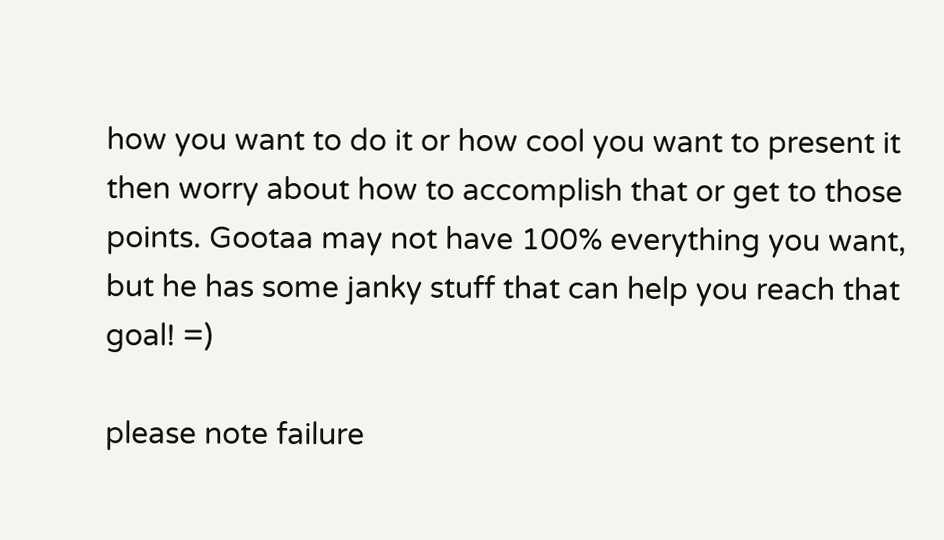how you want to do it or how cool you want to present it then worry about how to accomplish that or get to those points. Gootaa may not have 100% everything you want, but he has some janky stuff that can help you reach that goal! =)

please note failure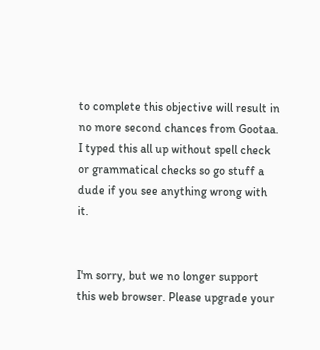to complete this objective will result in no more second chances from Gootaa. I typed this all up without spell check or grammatical checks so go stuff a dude if you see anything wrong with it.


I'm sorry, but we no longer support this web browser. Please upgrade your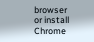browser or install Chrome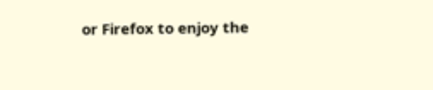or Firefox to enjoy the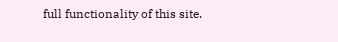full functionality of this site.